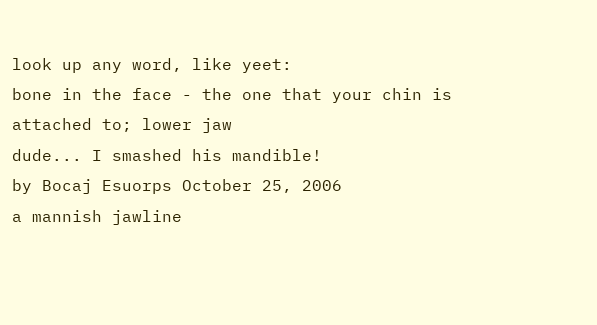look up any word, like yeet:
bone in the face - the one that your chin is attached to; lower jaw
dude... I smashed his mandible!
by Bocaj Esuorps October 25, 2006
a mannish jawline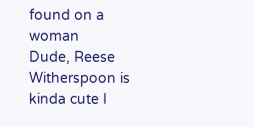found on a woman
Dude, Reese Witherspoon is kinda cute I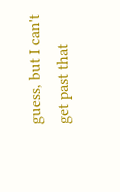guess, but I can't get past that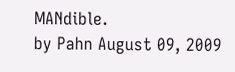MANdible.
by Pahn August 09, 2009